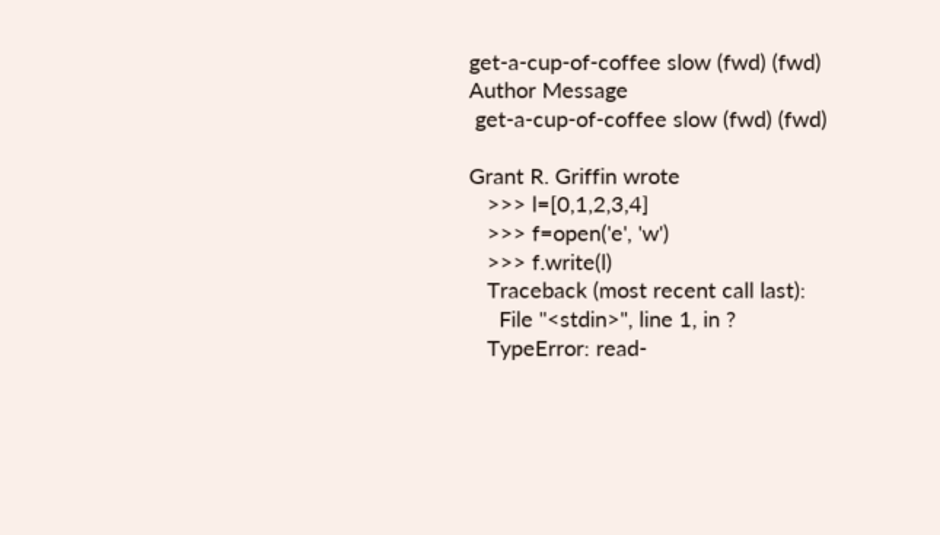get-a-cup-of-coffee slow (fwd) (fwd)
Author Message
 get-a-cup-of-coffee slow (fwd) (fwd)

Grant R. Griffin wrote
   >>> l=[0,1,2,3,4]
   >>> f=open('e', 'w')
   >>> f.write(l)
   Traceback (most recent call last):
     File "<stdin>", line 1, in ?
   TypeError: read-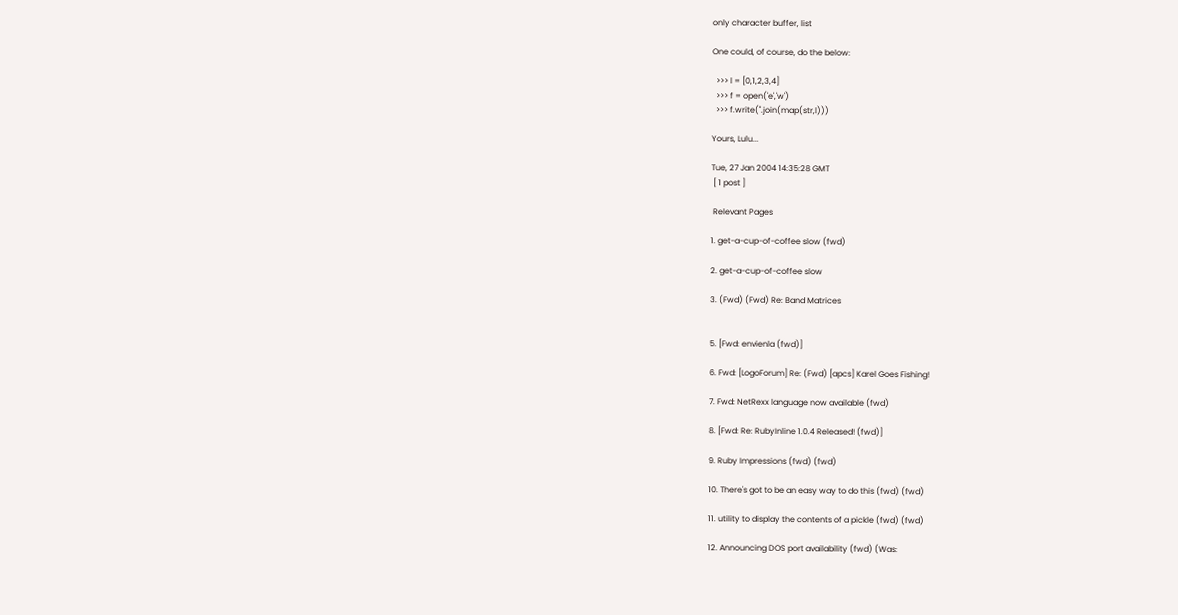only character buffer, list

One could, of course, do the below:

  >>> l = [0,1,2,3,4]
  >>> f = open('e','w')
  >>> f.write(''.join(map(str,l)))

Yours, Lulu...

Tue, 27 Jan 2004 14:35:28 GMT
 [ 1 post ]

 Relevant Pages

1. get-a-cup-of-coffee slow (fwd)

2. get-a-cup-of-coffee slow

3. (Fwd) (Fwd) Re: Band Matrices


5. [Fwd: envienla (fwd)]

6. Fwd: [LogoForum] Re: (Fwd) [apcs] Karel Goes Fishing!

7. Fwd: NetRexx language now available (fwd)

8. [Fwd: Re: RubyInline 1.0.4 Released! (fwd)]

9. Ruby Impressions (fwd) (fwd)

10. There's got to be an easy way to do this (fwd) (fwd)

11. utility to display the contents of a pickle (fwd) (fwd)

12. Announcing DOS port availability (fwd) (Was: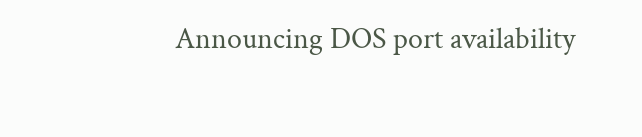Announcing DOS port availability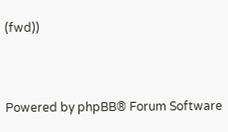(fwd))


Powered by phpBB® Forum Software